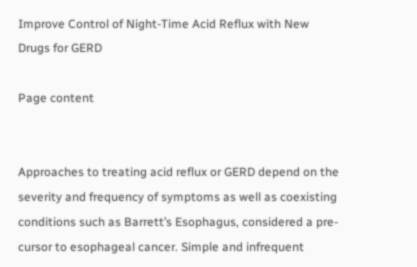Improve Control of Night-Time Acid Reflux with New Drugs for GERD

Page content


Approaches to treating acid reflux or GERD depend on the severity and frequency of symptoms as well as coexisting conditions such as Barrett’s Esophagus, considered a pre-cursor to esophageal cancer. Simple and infrequent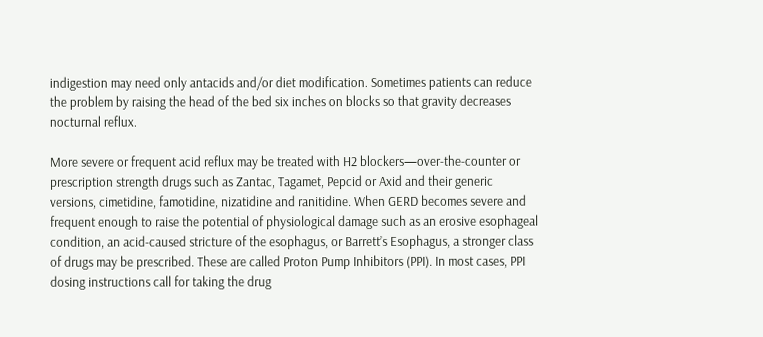indigestion may need only antacids and/or diet modification. Sometimes patients can reduce the problem by raising the head of the bed six inches on blocks so that gravity decreases nocturnal reflux.

More severe or frequent acid reflux may be treated with H2 blockers—over-the-counter or prescription strength drugs such as Zantac, Tagamet, Pepcid or Axid and their generic versions, cimetidine, famotidine, nizatidine and ranitidine. When GERD becomes severe and frequent enough to raise the potential of physiological damage such as an erosive esophageal condition, an acid-caused stricture of the esophagus, or Barrett’s Esophagus, a stronger class of drugs may be prescribed. These are called Proton Pump Inhibitors (PPI). In most cases, PPI dosing instructions call for taking the drug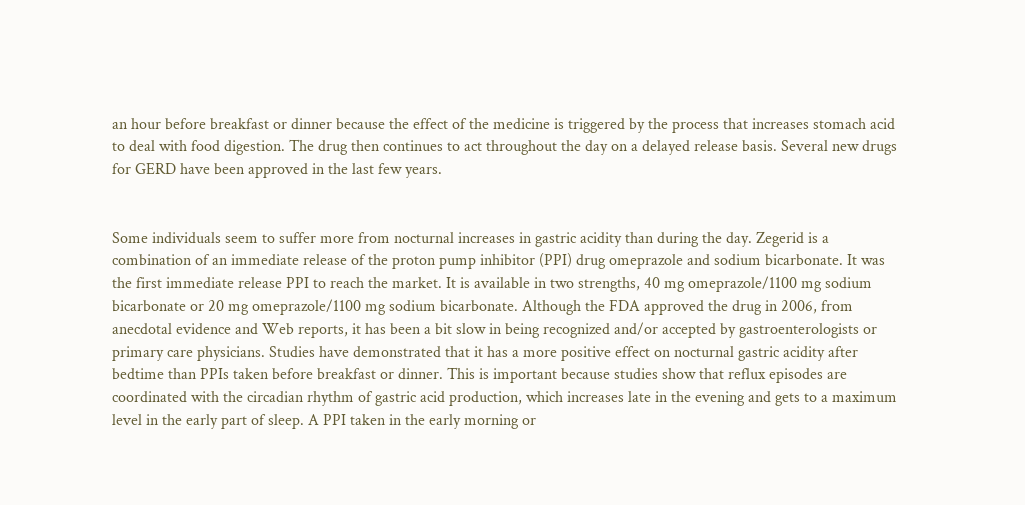an hour before breakfast or dinner because the effect of the medicine is triggered by the process that increases stomach acid to deal with food digestion. The drug then continues to act throughout the day on a delayed release basis. Several new drugs for GERD have been approved in the last few years.


Some individuals seem to suffer more from nocturnal increases in gastric acidity than during the day. Zegerid is a combination of an immediate release of the proton pump inhibitor (PPI) drug omeprazole and sodium bicarbonate. It was the first immediate release PPI to reach the market. It is available in two strengths, 40 mg omeprazole/1100 mg sodium bicarbonate or 20 mg omeprazole/1100 mg sodium bicarbonate. Although the FDA approved the drug in 2006, from anecdotal evidence and Web reports, it has been a bit slow in being recognized and/or accepted by gastroenterologists or primary care physicians. Studies have demonstrated that it has a more positive effect on nocturnal gastric acidity after bedtime than PPIs taken before breakfast or dinner. This is important because studies show that reflux episodes are coordinated with the circadian rhythm of gastric acid production, which increases late in the evening and gets to a maximum level in the early part of sleep. A PPI taken in the early morning or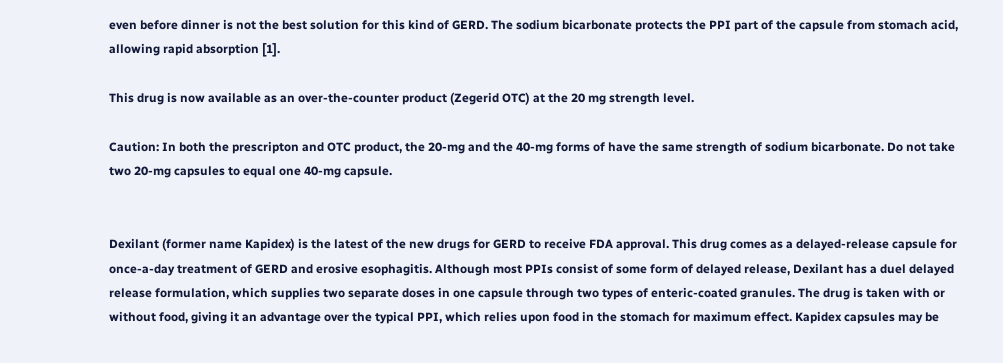even before dinner is not the best solution for this kind of GERD. The sodium bicarbonate protects the PPI part of the capsule from stomach acid, allowing rapid absorption [1].

This drug is now available as an over-the-counter product (Zegerid OTC) at the 20 mg strength level.

Caution: In both the prescripton and OTC product, the 20-mg and the 40-mg forms of have the same strength of sodium bicarbonate. Do not take two 20-mg capsules to equal one 40-mg capsule.


Dexilant (former name Kapidex) is the latest of the new drugs for GERD to receive FDA approval. This drug comes as a delayed-release capsule for once-a-day treatment of GERD and erosive esophagitis. Although most PPIs consist of some form of delayed release, Dexilant has a duel delayed release formulation, which supplies two separate doses in one capsule through two types of enteric-coated granules. The drug is taken with or without food, giving it an advantage over the typical PPI, which relies upon food in the stomach for maximum effect. Kapidex capsules may be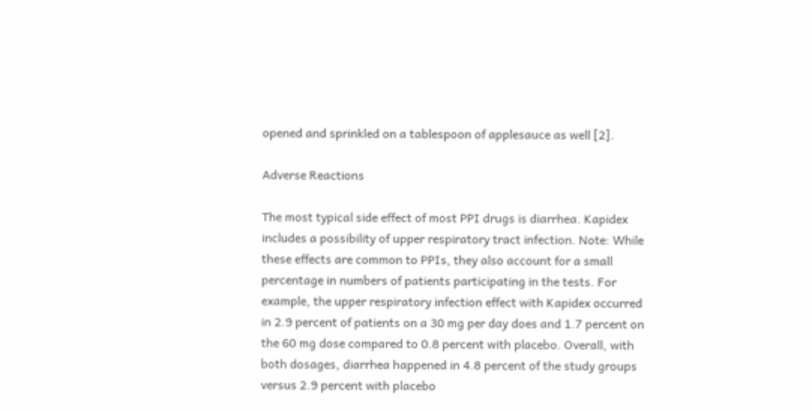opened and sprinkled on a tablespoon of applesauce as well [2].

Adverse Reactions

The most typical side effect of most PPI drugs is diarrhea. Kapidex includes a possibility of upper respiratory tract infection. Note: While these effects are common to PPIs, they also account for a small percentage in numbers of patients participating in the tests. For example, the upper respiratory infection effect with Kapidex occurred in 2.9 percent of patients on a 30 mg per day does and 1.7 percent on the 60 mg dose compared to 0.8 percent with placebo. Overall, with both dosages, diarrhea happened in 4.8 percent of the study groups versus 2.9 percent with placebo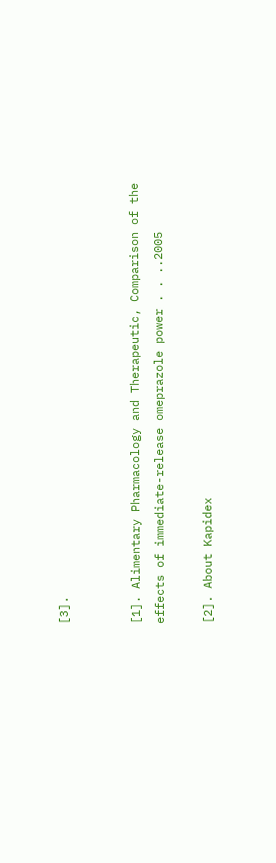[3].


[1]. Alimentary Pharmacology and Therapeutic, Comparison of the effects of immediate-release omeprazole power . . ..2005

[2]. About Kapidex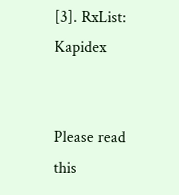[3]. RxList: Kapidex


Please read this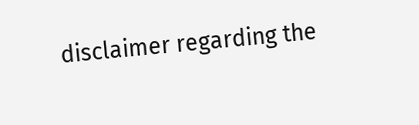disclaimer regarding the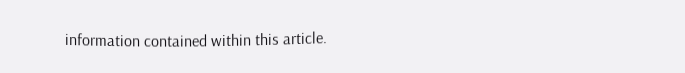information contained within this article.